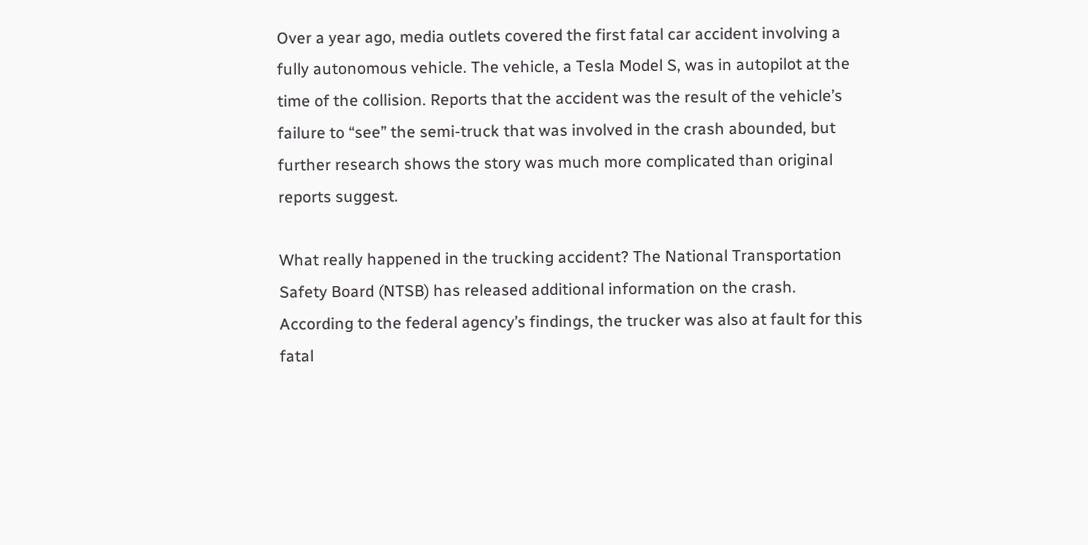Over a year ago, media outlets covered the first fatal car accident involving a fully autonomous vehicle. The vehicle, a Tesla Model S, was in autopilot at the time of the collision. Reports that the accident was the result of the vehicle’s failure to “see” the semi-truck that was involved in the crash abounded, but further research shows the story was much more complicated than original reports suggest.

What really happened in the trucking accident? The National Transportation Safety Board (NTSB) has released additional information on the crash. According to the federal agency’s findings, the trucker was also at fault for this fatal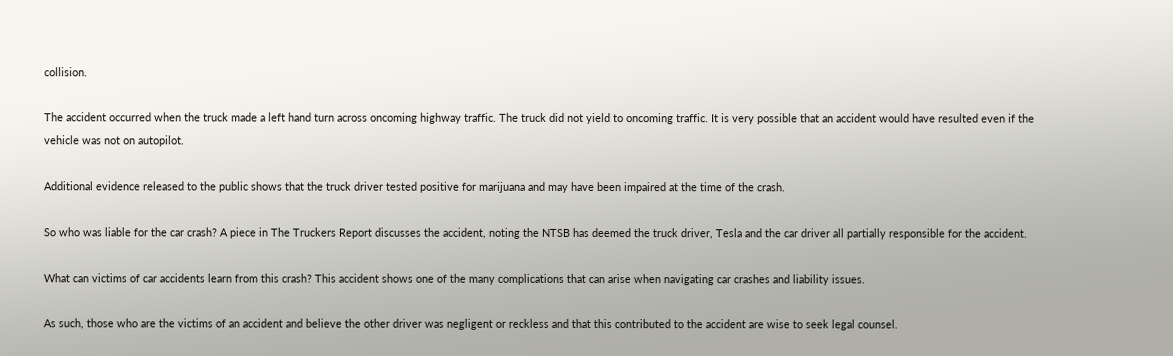collision.

The accident occurred when the truck made a left hand turn across oncoming highway traffic. The truck did not yield to oncoming traffic. It is very possible that an accident would have resulted even if the vehicle was not on autopilot.

Additional evidence released to the public shows that the truck driver tested positive for marijuana and may have been impaired at the time of the crash.

So who was liable for the car crash? A piece in The Truckers Report discusses the accident, noting the NTSB has deemed the truck driver, Tesla and the car driver all partially responsible for the accident.

What can victims of car accidents learn from this crash? This accident shows one of the many complications that can arise when navigating car crashes and liability issues.

As such, those who are the victims of an accident and believe the other driver was negligent or reckless and that this contributed to the accident are wise to seek legal counsel.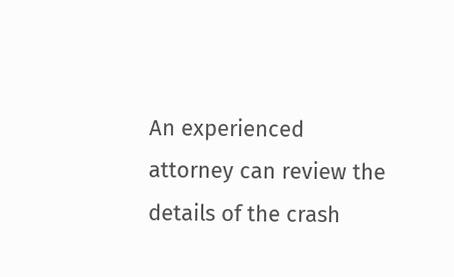An experienced attorney can review the details of the crash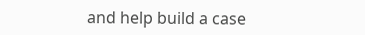and help build a case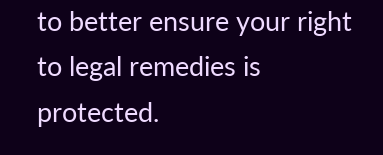to better ensure your right to legal remedies is protected.